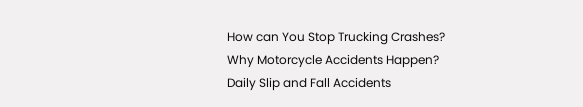How can You Stop Trucking Crashes?
Why Motorcycle Accidents Happen?
Daily Slip and Fall Accidents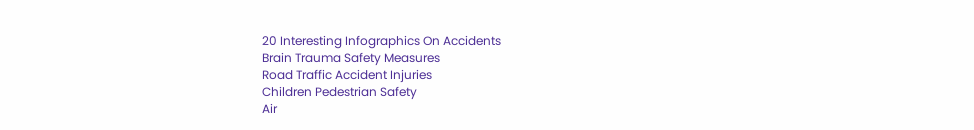20 Interesting Infographics On Accidents
Brain Trauma Safety Measures
Road Traffic Accident Injuries
Children Pedestrian Safety
Air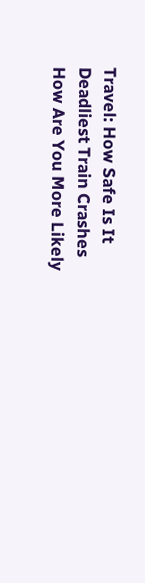Travel: How Safe Is It
Deadliest Train Crashes
How Are You More Likely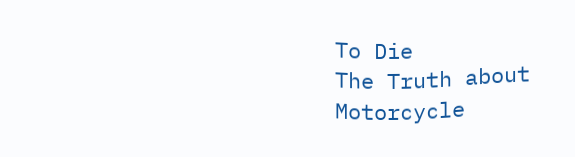To Die
The Truth about Motorcycle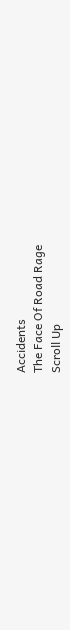Accidents
The Face Of Road Rage
Scroll Up